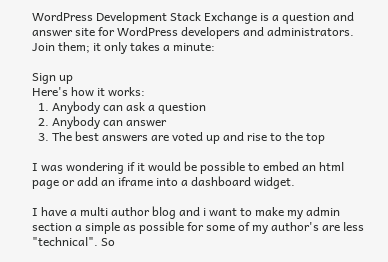WordPress Development Stack Exchange is a question and answer site for WordPress developers and administrators. Join them; it only takes a minute:

Sign up
Here's how it works:
  1. Anybody can ask a question
  2. Anybody can answer
  3. The best answers are voted up and rise to the top

I was wondering if it would be possible to embed an html page or add an iframe into a dashboard widget.

I have a multi author blog and i want to make my admin section a simple as possible for some of my author's are less "technical". So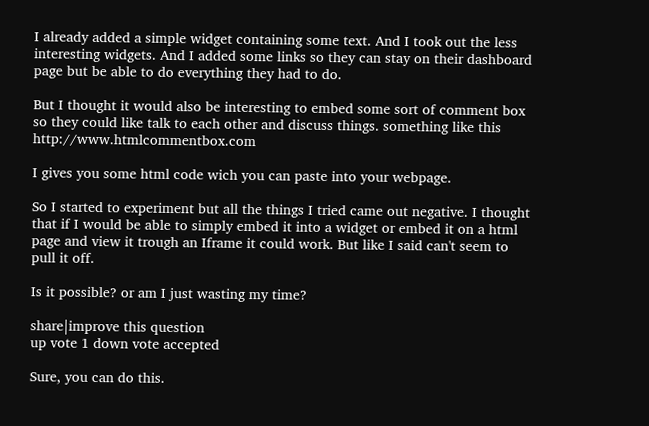I already added a simple widget containing some text. And I took out the less interesting widgets. And I added some links so they can stay on their dashboard page but be able to do everything they had to do.

But I thought it would also be interesting to embed some sort of comment box so they could like talk to each other and discuss things. something like this http://www.htmlcommentbox.com

I gives you some html code wich you can paste into your webpage.

So I started to experiment but all the things I tried came out negative. I thought that if I would be able to simply embed it into a widget or embed it on a html page and view it trough an Iframe it could work. But like I said can't seem to pull it off.

Is it possible? or am I just wasting my time?

share|improve this question
up vote 1 down vote accepted

Sure, you can do this.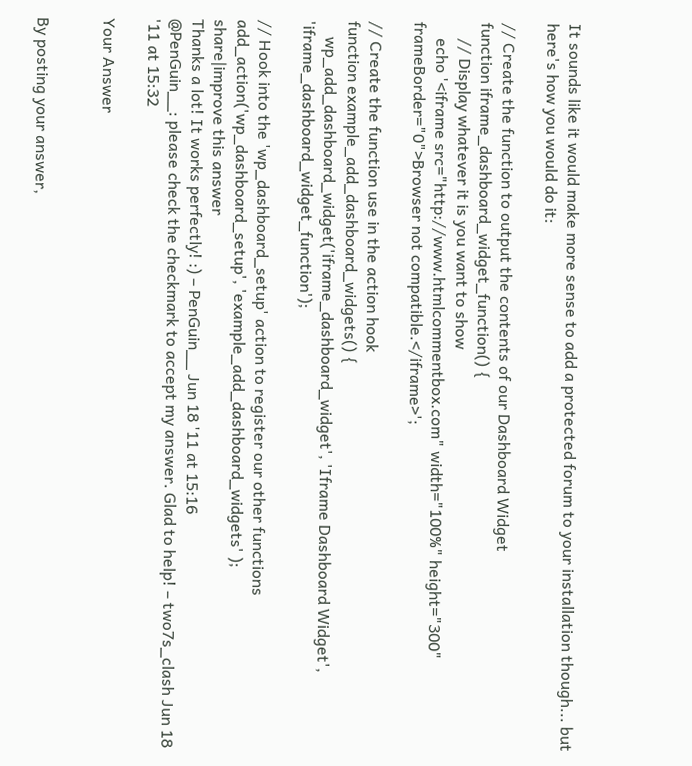It sounds like it would make more sense to add a protected forum to your installation though... but here's how you would do it:

// Create the function to output the contents of our Dashboard Widget
function iframe_dashboard_widget_function() {
    // Display whatever it is you want to show
    echo '<iframe src="http://www.htmlcommentbox.com" width="100%" height="300" frameBorder="0">Browser not compatible.</iframe>';

// Create the function use in the action hook
function example_add_dashboard_widgets() {
    wp_add_dashboard_widget('iframe_dashboard_widget', 'Iframe Dashboard Widget', 'iframe_dashboard_widget_function');

// Hook into the 'wp_dashboard_setup' action to register our other functions
add_action('wp_dashboard_setup', 'example_add_dashboard_widgets' );
share|improve this answer
Thanks a lot! It works perfectly! :) – PenGuin__ Jun 18 '11 at 15:16
@PenGuin__: please check the checkmark to accept my answer. Glad to help! – two7s_clash Jun 18 '11 at 15:32

Your Answer


By posting your answer,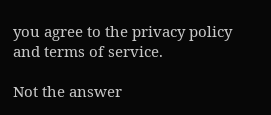you agree to the privacy policy and terms of service.

Not the answer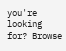you're looking for? Browse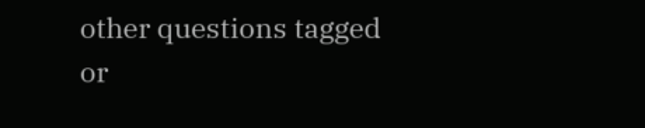other questions tagged or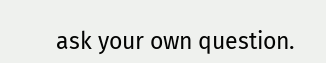ask your own question.